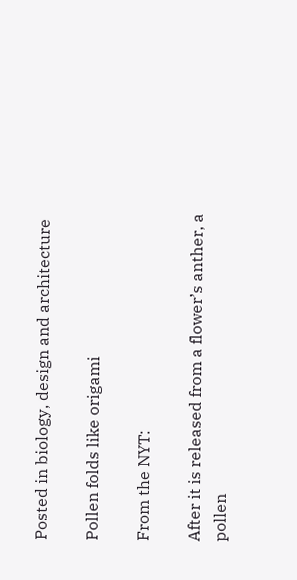Posted in biology, design and architecture

Pollen folds like origami

From the NYT:

After it is released from a flower’s anther, a pollen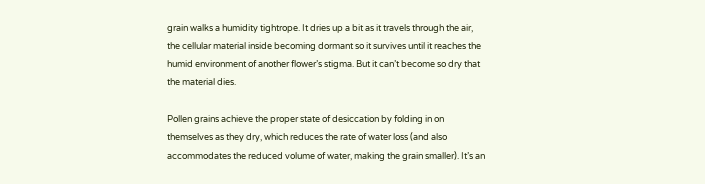grain walks a humidity tightrope. It dries up a bit as it travels through the air, the cellular material inside becoming dormant so it survives until it reaches the humid environment of another flower’s stigma. But it can’t become so dry that the material dies.

Pollen grains achieve the proper state of desiccation by folding in on themselves as they dry, which reduces the rate of water loss (and also accommodates the reduced volume of water, making the grain smaller). It’s an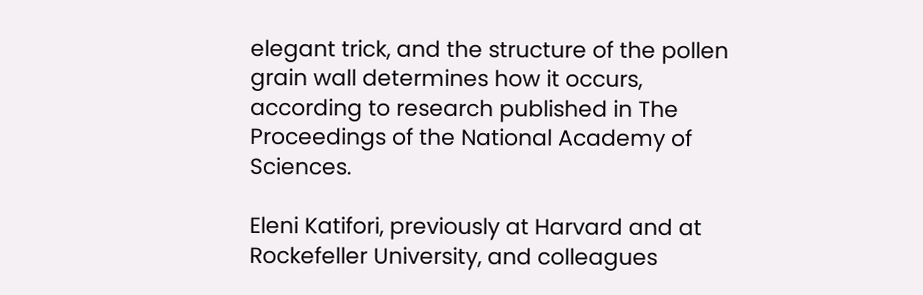elegant trick, and the structure of the pollen grain wall determines how it occurs, according to research published in The Proceedings of the National Academy of Sciences.

Eleni Katifori, previously at Harvard and at Rockefeller University, and colleagues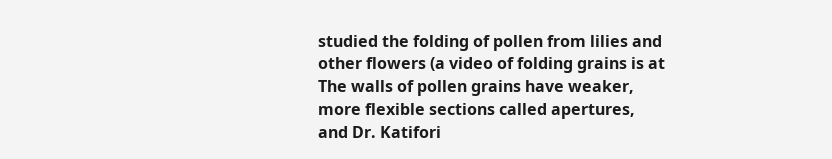studied the folding of pollen from lilies and other flowers (a video of folding grains is at The walls of pollen grains have weaker, more flexible sections called apertures, and Dr. Katifori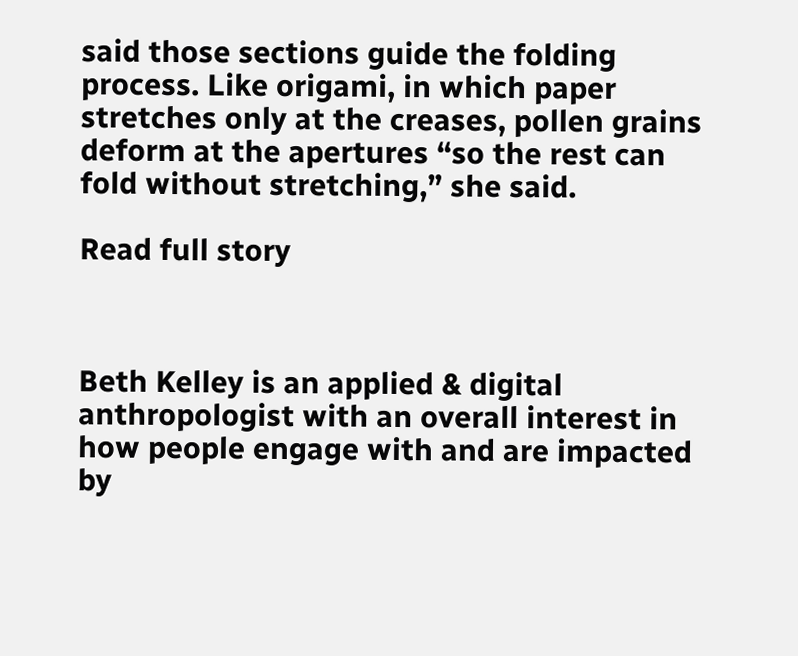said those sections guide the folding process. Like origami, in which paper stretches only at the creases, pollen grains deform at the apertures “so the rest can fold without stretching,” she said.

Read full story



Beth Kelley is an applied & digital anthropologist with an overall interest in how people engage with and are impacted by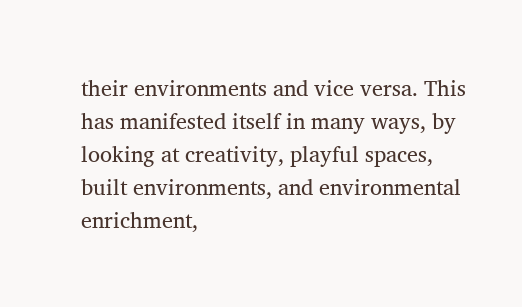their environments and vice versa. This has manifested itself in many ways, by looking at creativity, playful spaces, built environments, and environmental enrichment,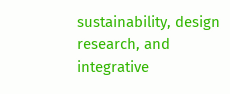sustainability, design research, and integrative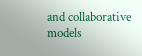and collaborative models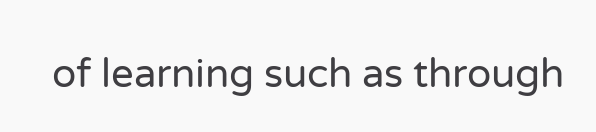of learning such as through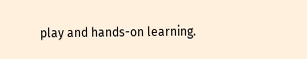play and hands-on learning.